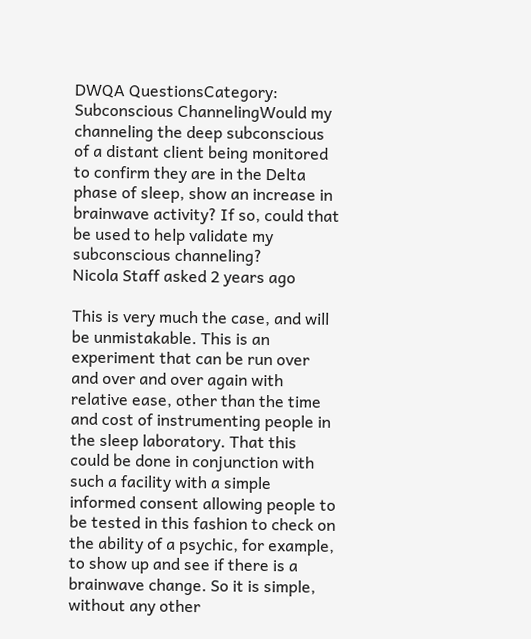DWQA QuestionsCategory: Subconscious ChannelingWould my channeling the deep subconscious of a distant client being monitored to confirm they are in the Delta phase of sleep, show an increase in brainwave activity? If so, could that be used to help validate my subconscious channeling?
Nicola Staff asked 2 years ago

This is very much the case, and will be unmistakable. This is an experiment that can be run over and over and over again with relative ease, other than the time and cost of instrumenting people in the sleep laboratory. That this could be done in conjunction with such a facility with a simple informed consent allowing people to be tested in this fashion to check on the ability of a psychic, for example, to show up and see if there is a brainwave change. So it is simple, without any other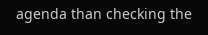agenda than checking the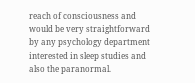reach of consciousness and would be very straightforward by any psychology department interested in sleep studies and also the paranormal.